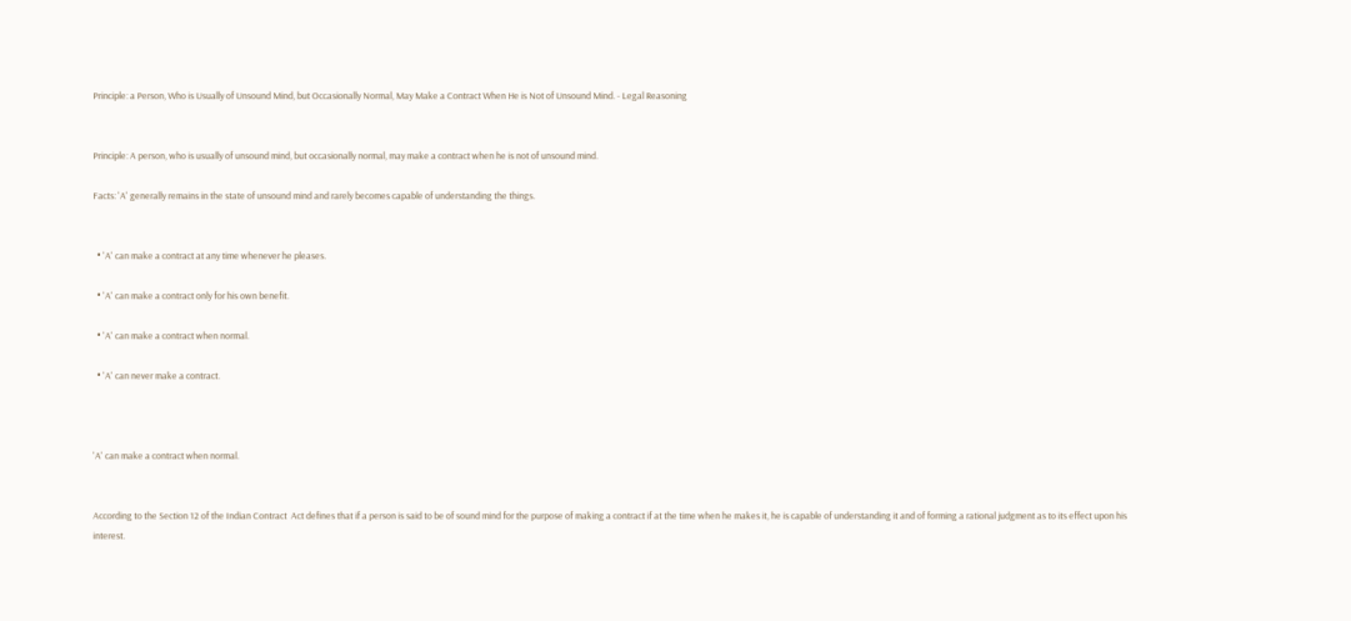Principle: a Person, Who is Usually of Unsound Mind, but Occasionally Normal, May Make a Contract When He is Not of Unsound Mind. - Legal Reasoning


Principle: A person, who is usually of unsound mind, but occasionally normal, may make a contract when he is not of unsound mind.

Facts: 'A' generally remains in the state of unsound mind and rarely becomes capable of understanding the things.


  • 'A' can make a contract at any time whenever he pleases.

  • 'A' can make a contract only for his own benefit.

  • 'A' can make a contract when normal.

  • 'A' can never make a contract.



'A' can make a contract when normal.


According to the Section 12 of the Indian Contract  Act defines that if a person is said to be of sound mind for the purpose of making a contract if at the time when he makes it, he is capable of understanding it and of forming a rational judgment as to its effect upon his interest.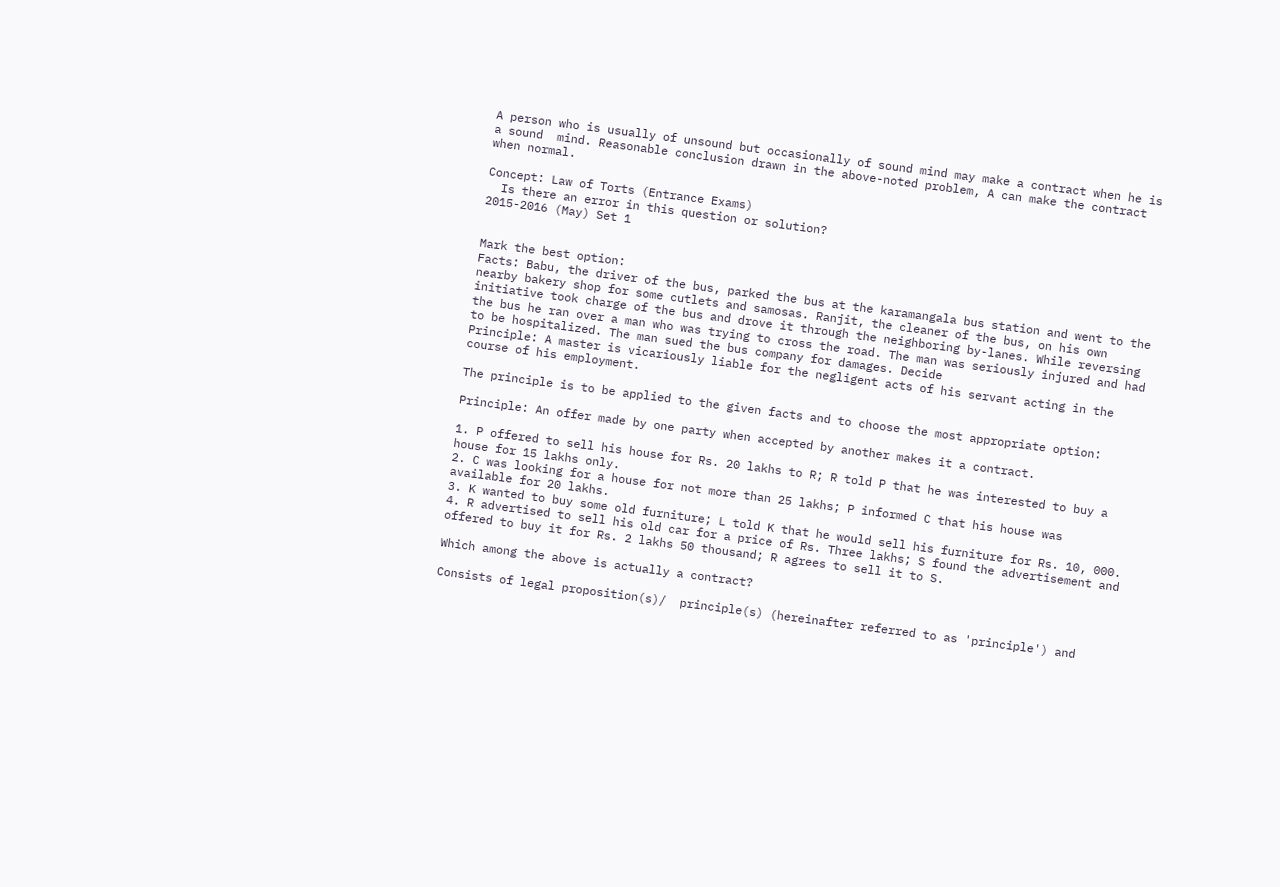A person who is usually of unsound but occasionally of sound mind may make a contract when he is a sound  mind. Reasonable conclusion drawn in the above-noted problem, A can make the contract when normal.

Concept: Law of Torts (Entrance Exams)
  Is there an error in this question or solution?
2015-2016 (May) Set 1


Mark the best option:
Facts: Babu, the driver of the bus, parked the bus at the karamangala bus station and went to the nearby bakery shop for some cutlets and samosas. Ranjit, the cleaner of the bus, on his own initiative took charge of the bus and drove it through the neighboring by-lanes. While reversing the bus he ran over a man who was trying to cross the road. The man was seriously injured and had to be hospitalized. The man sued the bus company for damages. Decide
Principle: A master is vicariously liable for the negligent acts of his servant acting in the course of his employment.

The principle is to be applied to the given facts and to choose the most appropriate option:

Principle: An offer made by one party when accepted by another makes it a contract.

1. P offered to sell his house for Rs. 20 lakhs to R; R told P that he was interested to buy a house for 15 lakhs only.
2. C was looking for a house for not more than 25 lakhs; P informed C that his house was available for 20 lakhs.
3. K wanted to buy some old furniture; L told K that he would sell his furniture for Rs. 10, 000.
4. R advertised to sell his old car for a price of Rs. Three lakhs; S found the advertisement and offered to buy it for Rs. 2 lakhs 50 thousand; R agrees to sell it to S.

Which among the above is actually a contract?

Consists of legal proposition(s)/  principle(s) (hereinafter referred to as 'principle') and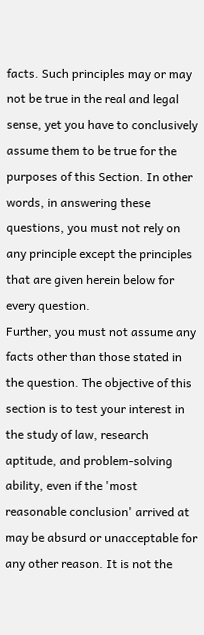facts. Such principles may or may not be true in the real and legal sense, yet you have to conclusively assume them to be true for the purposes of this Section. In other words, in answering these questions, you must not rely on any principle except the principles that are given herein below for every question.
Further, you must not assume any facts other than those stated in the question. The objective of this section is to test your interest in the study of law, research aptitude, and problem-solving ability, even if the 'most reasonable conclusion' arrived at may be absurd or unacceptable for any other reason. It is not the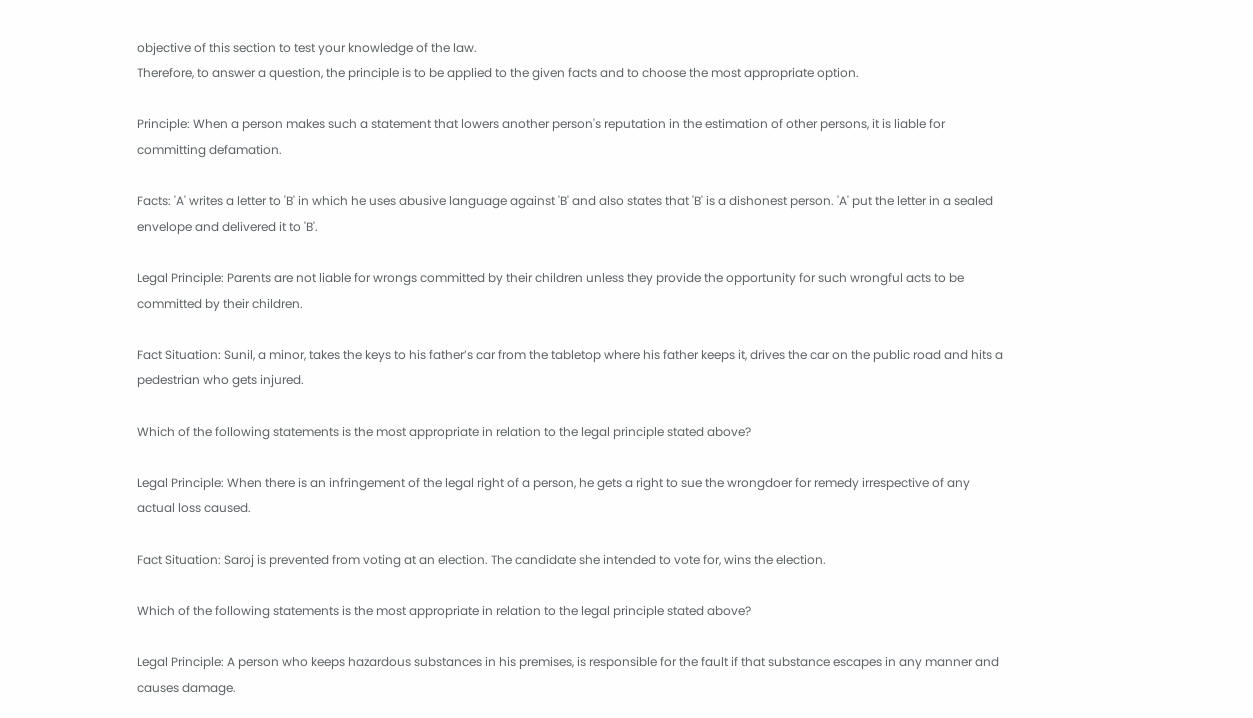objective of this section to test your knowledge of the law.
Therefore, to answer a question, the principle is to be applied to the given facts and to choose the most appropriate option.

Principle: When a person makes such a statement that lowers another person's reputation in the estimation of other persons, it is liable for committing defamation.

Facts: 'A' writes a letter to 'B' in which he uses abusive language against 'B' and also states that 'B' is a dishonest person. 'A' put the letter in a sealed envelope and delivered it to 'B'.

Legal Principle: Parents are not liable for wrongs committed by their children unless they provide the opportunity for such wrongful acts to be committed by their children.

Fact Situation: Sunil, a minor, takes the keys to his father’s car from the tabletop where his father keeps it, drives the car on the public road and hits a pedestrian who gets injured.

Which of the following statements is the most appropriate in relation to the legal principle stated above?

Legal Principle: When there is an infringement of the legal right of a person, he gets a right to sue the wrongdoer for remedy irrespective of any actual loss caused.

Fact Situation: Saroj is prevented from voting at an election. The candidate she intended to vote for, wins the election.

Which of the following statements is the most appropriate in relation to the legal principle stated above?

Legal Principle: A person who keeps hazardous substances in his premises, is responsible for the fault if that substance escapes in any manner and causes damage.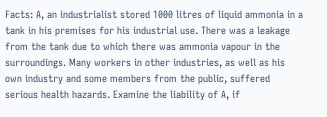Facts: A, an industrialist stored 1000 litres of liquid ammonia in a tank in his premises for his industrial use. There was a leakage from the tank due to which there was ammonia vapour in the surroundings. Many workers in other industries, as well as his own industry and some members from the public, suffered serious health hazards. Examine the liability of A, if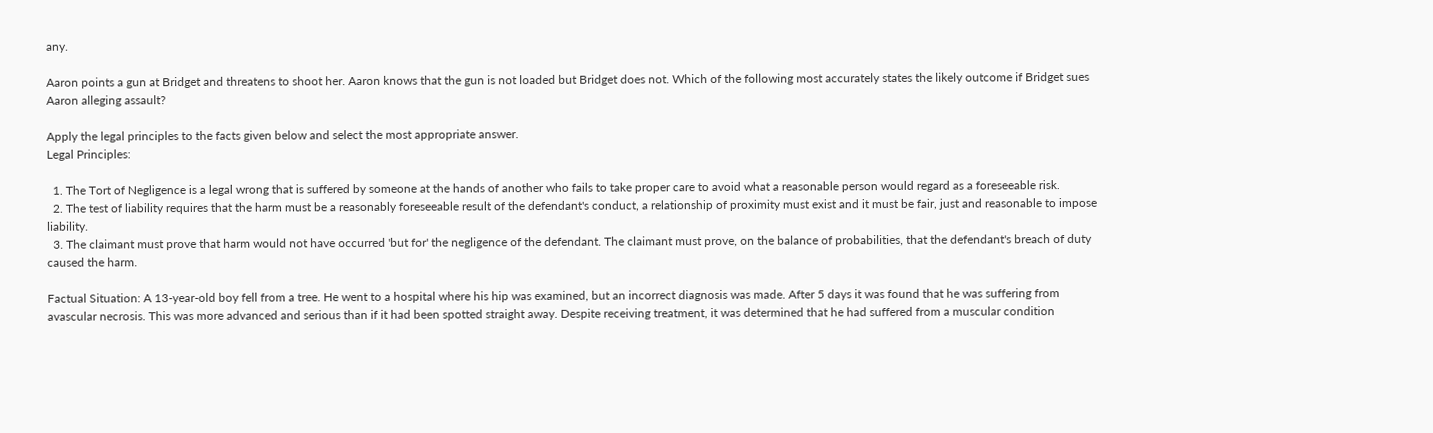any.

Aaron points a gun at Bridget and threatens to shoot her. Aaron knows that the gun is not loaded but Bridget does not. Which of the following most accurately states the likely outcome if Bridget sues Aaron alleging assault?

Apply the legal principles to the facts given below and select the most appropriate answer.
Legal Principles:

  1. The Tort of Negligence is a legal wrong that is suffered by someone at the hands of another who fails to take proper care to avoid what a reasonable person would regard as a foreseeable risk.
  2. The test of liability requires that the harm must be a reasonably foreseeable result of the defendant's conduct, a relationship of proximity must exist and it must be fair, just and reasonable to impose liability.
  3. The claimant must prove that harm would not have occurred 'but for' the negligence of the defendant. The claimant must prove, on the balance of probabilities, that the defendant's breach of duty caused the harm.

Factual Situation: A 13-year-old boy fell from a tree. He went to a hospital where his hip was examined, but an incorrect diagnosis was made. After 5 days it was found that he was suffering from avascular necrosis. This was more advanced and serious than if it had been spotted straight away. Despite receiving treatment, it was determined that he had suffered from a muscular condition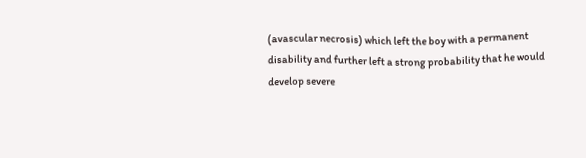(avascular necrosis) which left the boy with a permanent disability and further left a strong probability that he would develop severe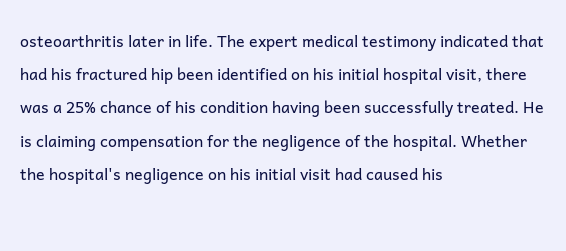osteoarthritis later in life. The expert medical testimony indicated that had his fractured hip been identified on his initial hospital visit, there was a 25% chance of his condition having been successfully treated. He is claiming compensation for the negligence of the hospital. Whether the hospital's negligence on his initial visit had caused his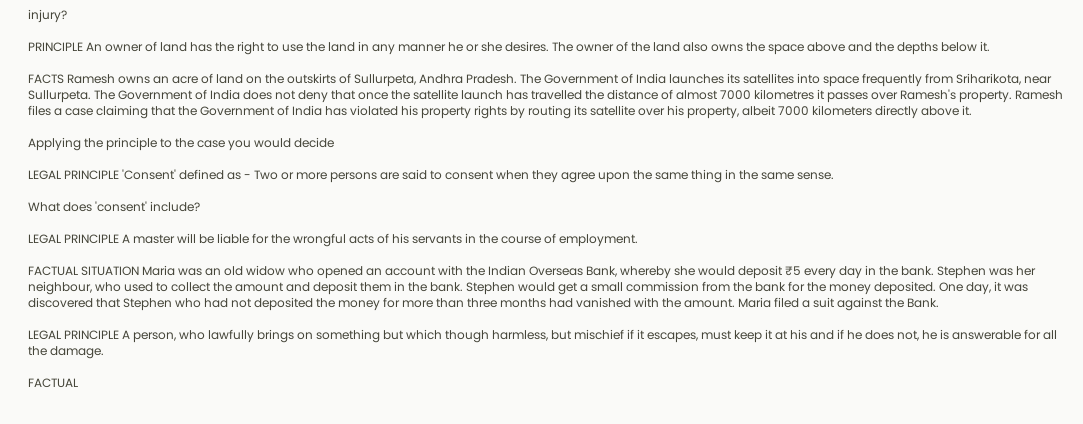injury?

PRINCIPLE An owner of land has the right to use the land in any manner he or she desires. The owner of the land also owns the space above and the depths below it.

FACTS Ramesh owns an acre of land on the outskirts of Sullurpeta, Andhra Pradesh. The Government of India launches its satellites into space frequently from Sriharikota, near Sullurpeta. The Government of India does not deny that once the satellite launch has travelled the distance of almost 7000 kilometres it passes over Ramesh's property. Ramesh files a case claiming that the Government of India has violated his property rights by routing its satellite over his property, albeit 7000 kilometers directly above it.

Applying the principle to the case you would decide

LEGAL PRINCIPLE 'Consent' defined as - Two or more persons are said to consent when they agree upon the same thing in the same sense.

What does 'consent' include?

LEGAL PRINCIPLE A master will be liable for the wrongful acts of his servants in the course of employment.

FACTUAL SITUATION Maria was an old widow who opened an account with the Indian Overseas Bank, whereby she would deposit ₹5 every day in the bank. Stephen was her neighbour, who used to collect the amount and deposit them in the bank. Stephen would get a small commission from the bank for the money deposited. One day, it was discovered that Stephen who had not deposited the money for more than three months had vanished with the amount. Maria filed a suit against the Bank.

LEGAL PRINCIPLE A person, who lawfully brings on something but which though harmless, but mischief if it escapes, must keep it at his and if he does not, he is answerable for all the damage.

FACTUAL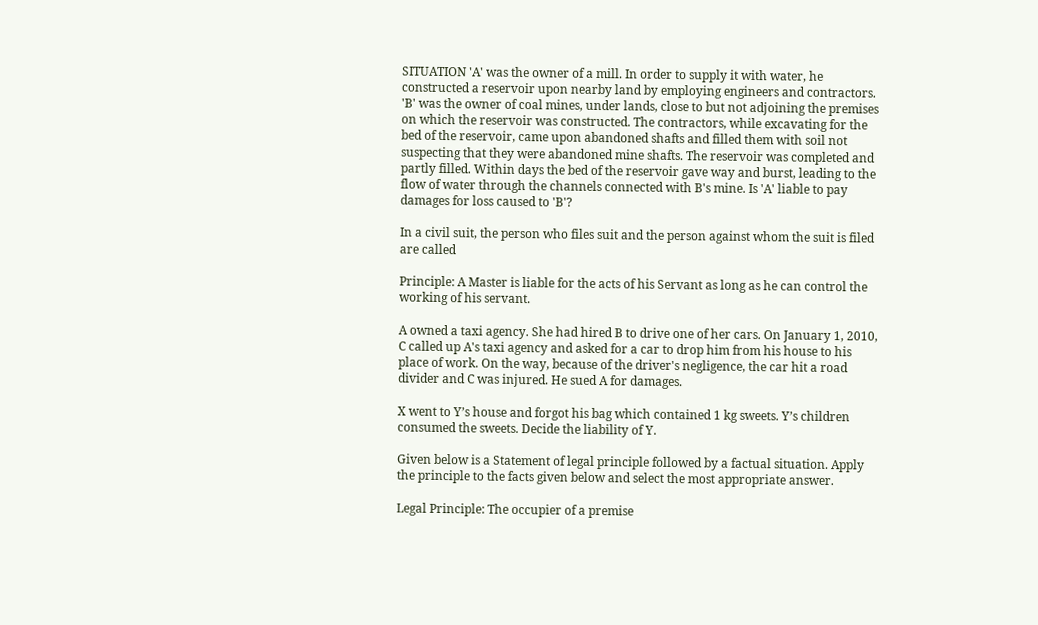SITUATION 'A' was the owner of a mill. In order to supply it with water, he constructed a reservoir upon nearby land by employing engineers and contractors. 'B' was the owner of coal mines, under lands, close to but not adjoining the premises on which the reservoir was constructed. The contractors, while excavating for the bed of the reservoir, came upon abandoned shafts and filled them with soil not suspecting that they were abandoned mine shafts. The reservoir was completed and partly filled. Within days the bed of the reservoir gave way and burst, leading to the flow of water through the channels connected with B's mine. Is 'A' liable to pay damages for loss caused to 'B'?

In a civil suit, the person who files suit and the person against whom the suit is filed are called

Principle: A Master is liable for the acts of his Servant as long as he can control the working of his servant.

A owned a taxi agency. She had hired B to drive one of her cars. On January 1, 2010, C called up A's taxi agency and asked for a car to drop him from his house to his place of work. On the way, because of the driver's negligence, the car hit a road divider and C was injured. He sued A for damages.

X went to Y’s house and forgot his bag which contained 1 kg sweets. Y’s children consumed the sweets. Decide the liability of Y.

Given below is a Statement of legal principle followed by a factual situation. Apply the principle to the facts given below and select the most appropriate answer.

Legal Principle: The occupier of a premise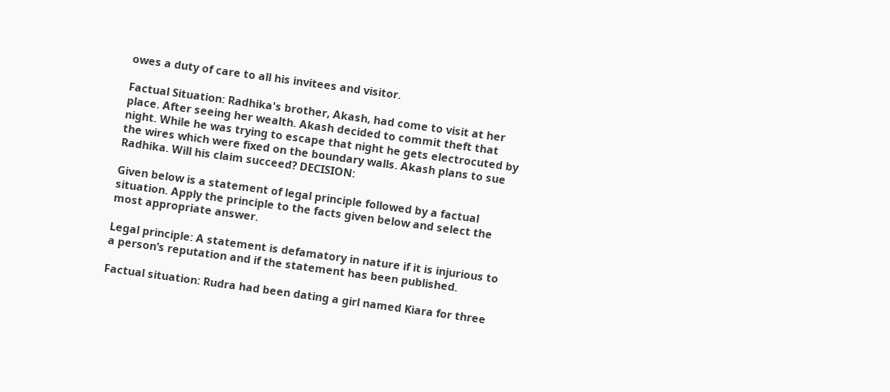owes a duty of care to all his invitees and visitor.

Factual Situation: Radhika's brother, Akash, had come to visit at her place. After seeing her wealth. Akash decided to commit theft that night. While he was trying to escape that night he gets electrocuted by the wires which were fixed on the boundary walls. Akash plans to sue Radhika. Will his claim succeed? DECISION:

Given below is a statement of legal principle followed by a factual situation. Apply the principle to the facts given below and select the most appropriate answer.

Legal principle: A statement is defamatory in nature if it is injurious to a person’s reputation and if the statement has been published.

Factual situation: Rudra had been dating a girl named Kiara for three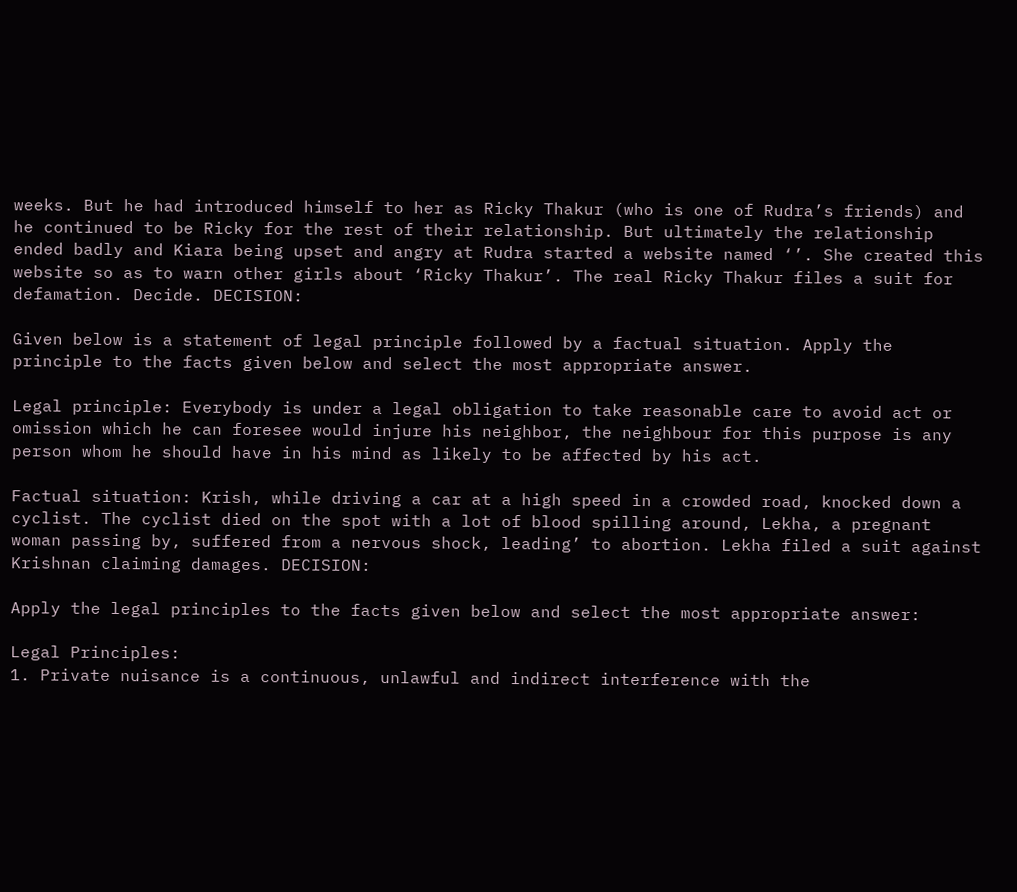weeks. But he had introduced himself to her as Ricky Thakur (who is one of Rudra’s friends) and he continued to be Ricky for the rest of their relationship. But ultimately the relationship ended badly and Kiara being upset and angry at Rudra started a website named ‘’. She created this website so as to warn other girls about ‘Ricky Thakur’. The real Ricky Thakur files a suit for defamation. Decide. DECISION:

Given below is a statement of legal principle followed by a factual situation. Apply the principle to the facts given below and select the most appropriate answer.

Legal principle: Everybody is under a legal obligation to take reasonable care to avoid act or omission which he can foresee would injure his neighbor, the neighbour for this purpose is any person whom he should have in his mind as likely to be affected by his act.

Factual situation: Krish, while driving a car at a high speed in a crowded road, knocked down a cyclist. The cyclist died on the spot with a lot of blood spilling around, Lekha, a pregnant woman passing by, suffered from a nervous shock, leading’ to abortion. Lekha filed a suit against Krishnan claiming damages. DECISION:

Apply the legal principles to the facts given below and select the most appropriate answer:

Legal Principles:
1. Private nuisance is a continuous, unlawful and indirect interference with the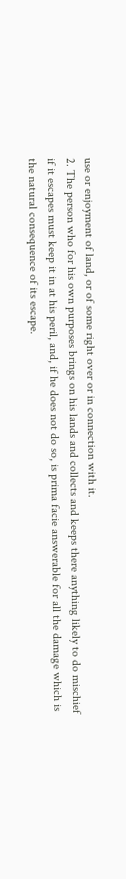use or enjoyment of land, or of some right over or in connection with it.
2. The person who for his own purposes brings on his lands and collects and keeps there anything likely to do mischief if it escapes must keep it in at his peril, and, if he does not do so, is prima facie answerable for all the damage which is the natural consequence of its escape.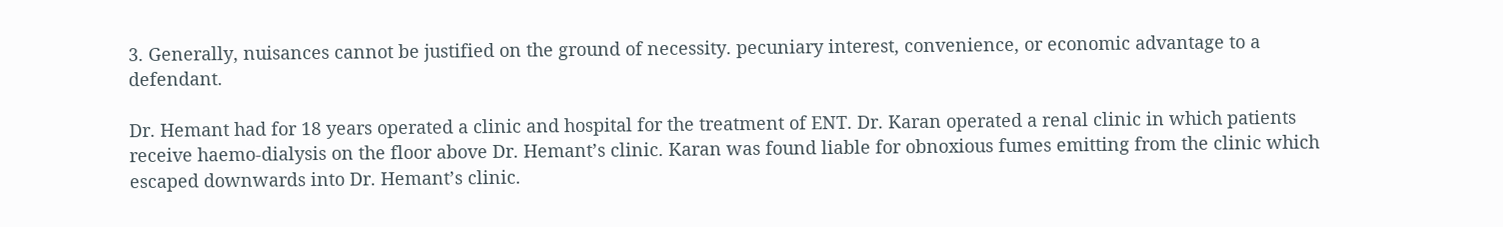3. Generally, nuisances cannot be justified on the ground of necessity. pecuniary interest, convenience, or economic advantage to a defendant.

Dr. Hemant had for 18 years operated a clinic and hospital for the treatment of ENT. Dr. Karan operated a renal clinic in which patients receive haemo-dialysis on the floor above Dr. Hemant’s clinic. Karan was found liable for obnoxious fumes emitting from the clinic which escaped downwards into Dr. Hemant’s clinic.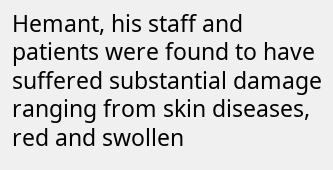Hemant, his staff and patients were found to have suffered substantial damage ranging from skin diseases, red and swollen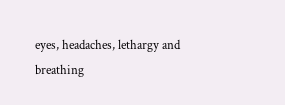eyes, headaches, lethargy and breathing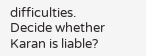difficulties. Decide whether Karan is liable?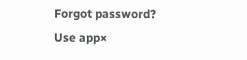Forgot password?
Use app×